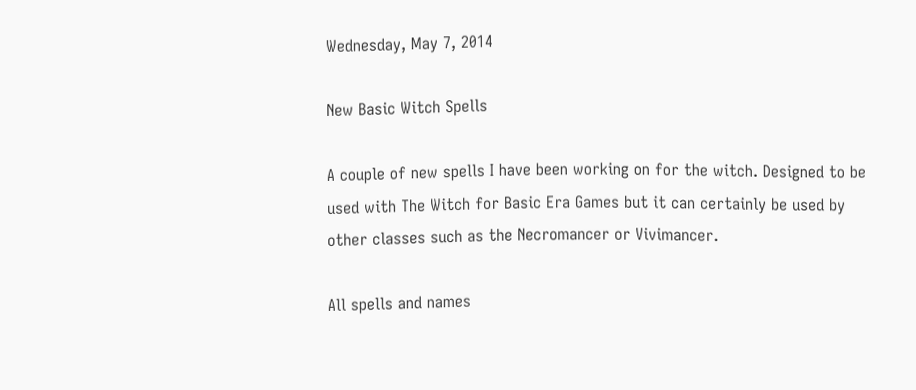Wednesday, May 7, 2014

New Basic Witch Spells

A couple of new spells I have been working on for the witch. Designed to be used with The Witch for Basic Era Games but it can certainly be used by other classes such as the Necromancer or Vivimancer.

All spells and names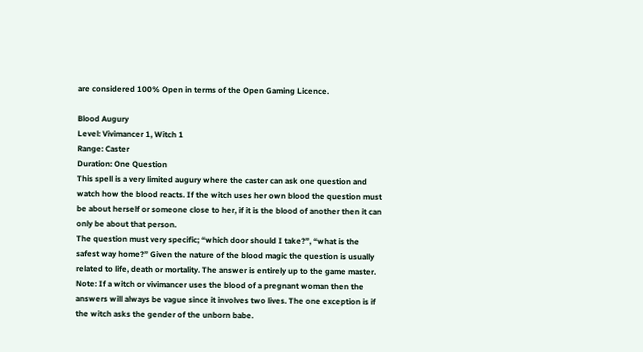are considered 100% Open in terms of the Open Gaming Licence.

Blood Augury
Level: Vivimancer 1, Witch 1
Range: Caster
Duration: One Question
This spell is a very limited augury where the caster can ask one question and watch how the blood reacts. If the witch uses her own blood the question must be about herself or someone close to her, if it is the blood of another then it can only be about that person.
The question must very specific; “which door should I take?”, “what is the safest way home?” Given the nature of the blood magic the question is usually related to life, death or mortality. The answer is entirely up to the game master.
Note: If a witch or vivimancer uses the blood of a pregnant woman then the answers will always be vague since it involves two lives. The one exception is if the witch asks the gender of the unborn babe.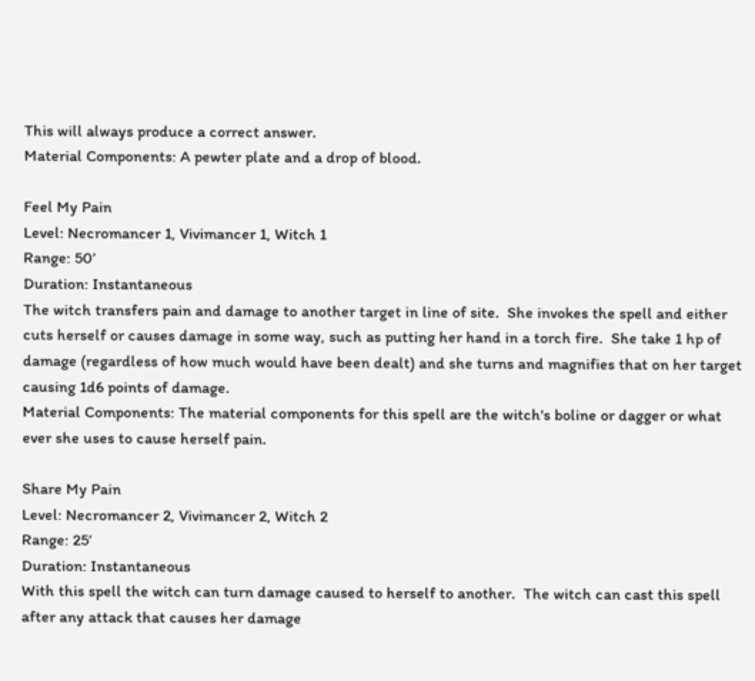This will always produce a correct answer.
Material Components: A pewter plate and a drop of blood.

Feel My Pain
Level: Necromancer 1, Vivimancer 1, Witch 1
Range: 50’
Duration: Instantaneous
The witch transfers pain and damage to another target in line of site.  She invokes the spell and either cuts herself or causes damage in some way, such as putting her hand in a torch fire.  She take 1 hp of damage (regardless of how much would have been dealt) and she turns and magnifies that on her target causing 1d6 points of damage.
Material Components: The material components for this spell are the witch's boline or dagger or what ever she uses to cause herself pain.

Share My Pain
Level: Necromancer 2, Vivimancer 2, Witch 2
Range: 25’
Duration: Instantaneous
With this spell the witch can turn damage caused to herself to another.  The witch can cast this spell after any attack that causes her damage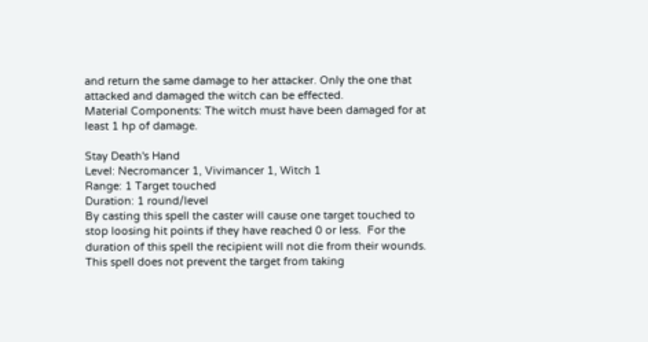and return the same damage to her attacker. Only the one that attacked and damaged the witch can be effected.
Material Components: The witch must have been damaged for at least 1 hp of damage.

Stay Death's Hand
Level: Necromancer 1, Vivimancer 1, Witch 1
Range: 1 Target touched
Duration: 1 round/level
By casting this spell the caster will cause one target touched to stop loosing hit points if they have reached 0 or less.  For the duration of this spell the recipient will not die from their wounds.  This spell does not prevent the target from taking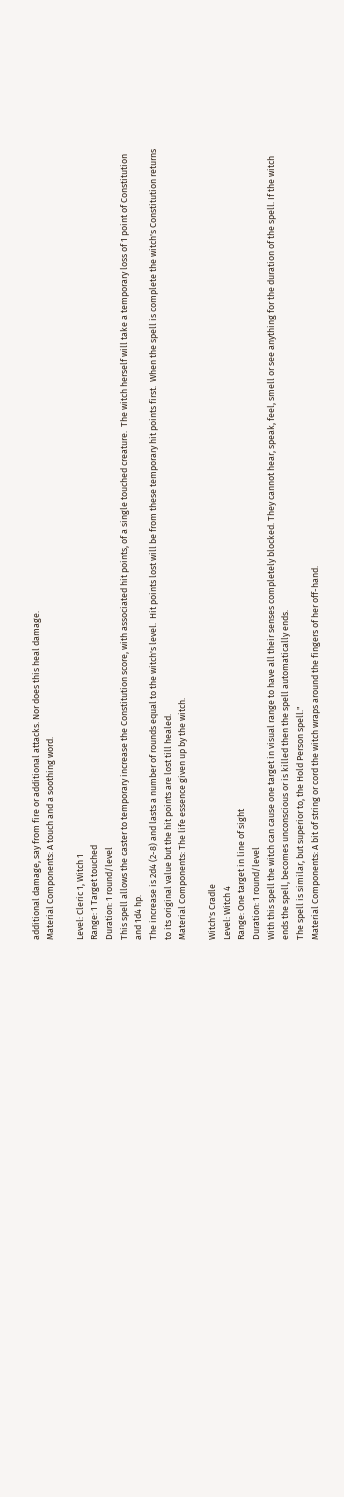additional damage, say from fire or additional attacks. Nor does this heal damage.
Material Components: A touch and a soothing word.

Level: Cleric 1, Witch 1
Range: 1 Target touched
Duration: 1 round/level
This spell allows the caster to temporary increase the Constitution score, with associated hit points, of a single touched creature.  The witch herself will take a temporary loss of 1 point of Constitution and 1d4 hp.
The increase is 2d4 (2-8) and lasts a number of rounds equal to the witch's level.  Hit points lost will be from these temporary hit points first.  When the spell is complete the witch's Constitution returns to its original value but the hit points are lost till healed.
Material Components: The life essence given up by the witch.

Witch's Cradle
Level: Witch 4
Range: One target in line of sight
Duration: 1 round/level
With this spell the witch can cause one target in visual range to have all their senses completely blocked. They cannot hear, speak, feel, smell or see anything for the duration of the spell. If the witch ends the spell, becomes unconscious or is killed then the spell automatically ends.
The spell is similar, but superior to, the Hold Person spell."
Material Components: A bit of string or cord the witch wraps around the fingers of her off-hand.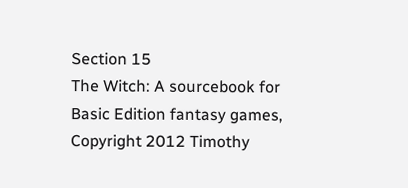Section 15
The Witch: A sourcebook for Basic Edition fantasy games, Copyright 2012 Timothy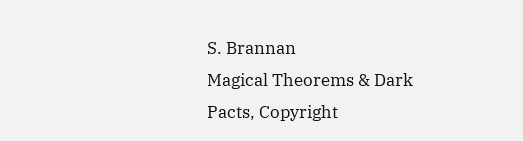S. Brannan
Magical Theorems & Dark Pacts, Copyright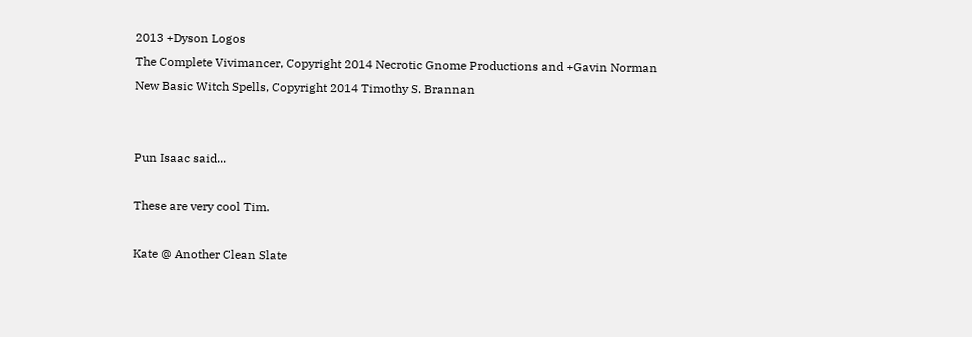2013 +Dyson Logos
The Complete Vivimancer, Copyright 2014 Necrotic Gnome Productions and +Gavin Norman
New Basic Witch Spells, Copyright 2014 Timothy S. Brannan


Pun Isaac said...

These are very cool Tim.

Kate @ Another Clean Slate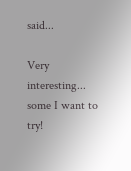said...

Very interesting... some I want to try!